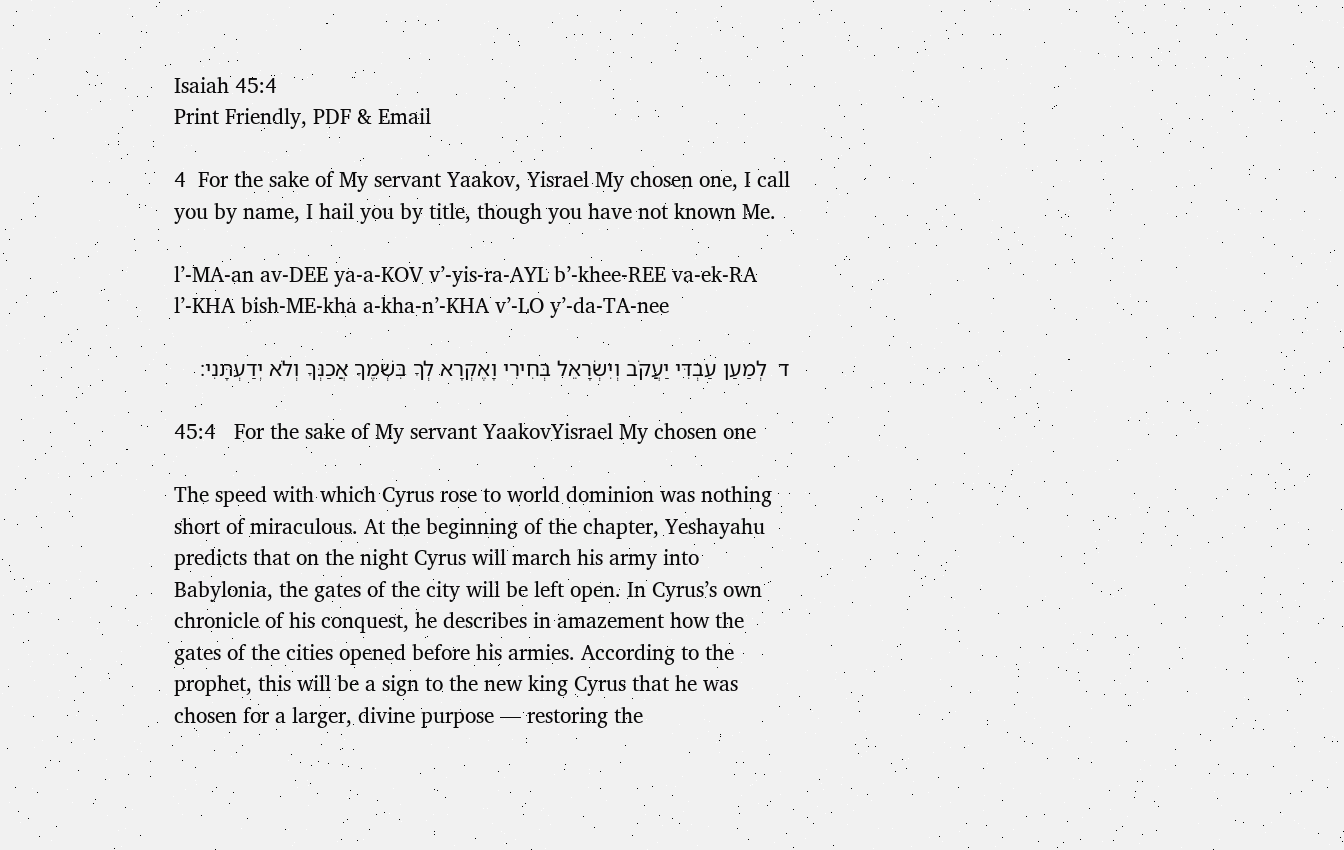Isaiah 45:4
Print Friendly, PDF & Email

4  For the sake of My servant Yaakov, Yisrael My chosen one, I call you by name, I hail you by title, though you have not known Me.

l’-MA-an av-DEE ya-a-KOV v’-yis-ra-AYL b’-khee-REE va-ek-RA l’-KHA bish-ME-kha a-kha-n’-KHA v’-LO y’-da-TA-nee

ד  לְמַעַן עַבְדִּי יַעֲקֹב וְיִשְׂרָאֵל בְּחִירִי וָאֶקְרָא לְךָ בִּשְׁמֶךָ אֲכַנְּךָ וְלֹא יְדַעְתָּנִי׃

45:4   For the sake of My servant YaakovYisrael My chosen one

The speed with which Cyrus rose to world dominion was nothing short of miraculous. At the beginning of the chapter, Yeshayahu predicts that on the night Cyrus will march his army into Babylonia, the gates of the city will be left open. In Cyrus’s own chronicle of his conquest, he describes in amazement how the gates of the cities opened before his armies. According to the prophet, this will be a sign to the new king Cyrus that he was chosen for a larger, divine purpose — restoring the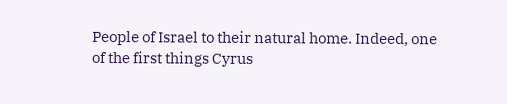People of Israel to their natural home. Indeed, one of the first things Cyrus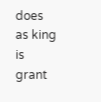does as king is grant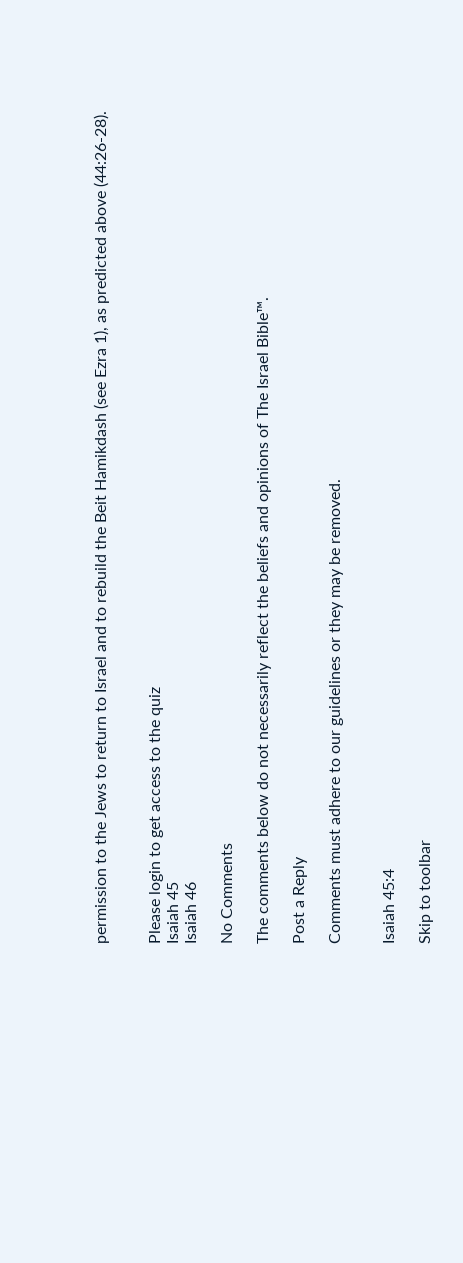permission to the Jews to return to Israel and to rebuild the Beit Hamikdash (see Ezra 1), as predicted above (44:26-28).


Please login to get access to the quiz
Isaiah 45
Isaiah 46

No Comments

The comments below do not necessarily reflect the beliefs and opinions of The Israel Bible™.

Post a Reply

Comments must adhere to our guidelines or they may be removed.


Isaiah 45:4

Skip to toolbar